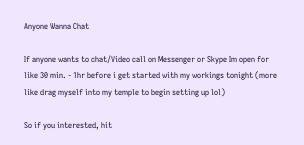Anyone Wanna Chat

If anyone wants to chat/Video call on Messenger or Skype Im open for like 30 min. - 1hr before i get started with my workings tonight (more like drag myself into my temple to begin setting up lol)

So if you interested, hit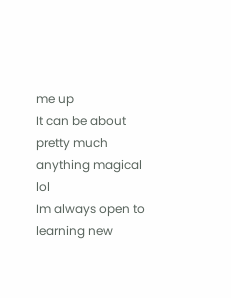me up
It can be about pretty much anything magical lol
Im always open to learning new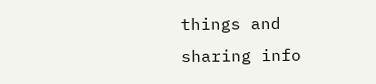things and sharing info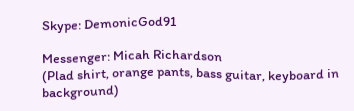Skype: DemonicGod91

Messenger: Micah Richardson
(Plad shirt, orange pants, bass guitar, keyboard in background)